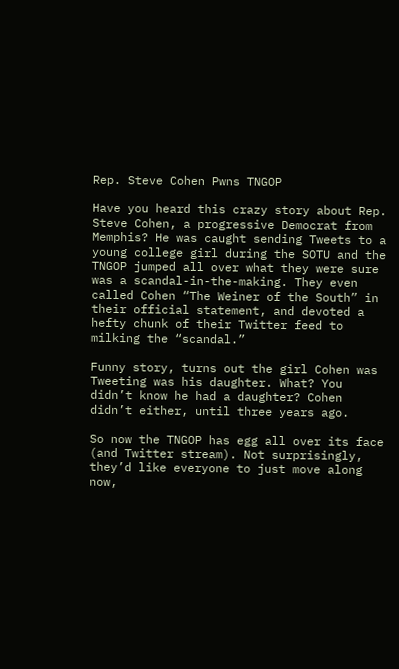Rep. Steve Cohen Pwns TNGOP

Have you heard this crazy story about Rep. Steve Cohen, a progressive Democrat from Memphis? He was caught sending Tweets to a young college girl during the SOTU and the TNGOP jumped all over what they were sure was a scandal-in-the-making. They even called Cohen “The Weiner of the South” in their official statement, and devoted a hefty chunk of their Twitter feed to milking the “scandal.”

Funny story, turns out the girl Cohen was Tweeting was his daughter. What? You didn’t know he had a daughter? Cohen didn’t either, until three years ago.

So now the TNGOP has egg all over its face (and Twitter stream). Not surprisingly, they’d like everyone to just move along now,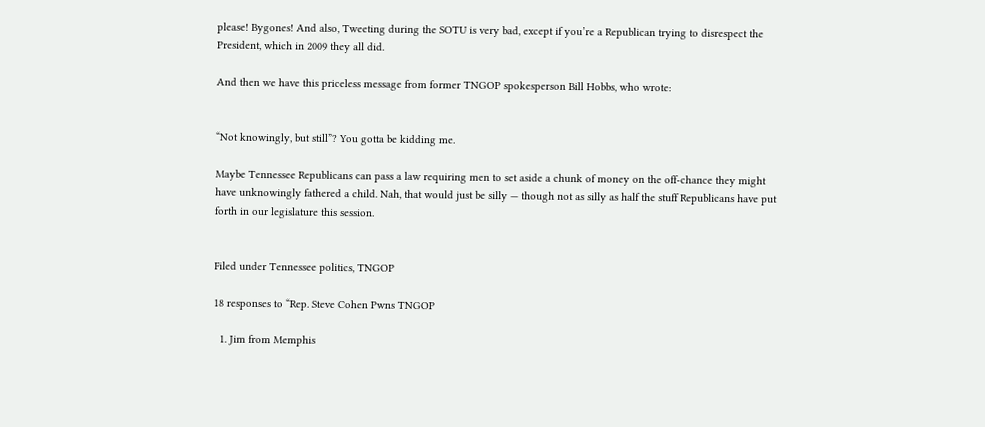please! Bygones! And also, Tweeting during the SOTU is very bad, except if you’re a Republican trying to disrespect the President, which in 2009 they all did.

And then we have this priceless message from former TNGOP spokesperson Bill Hobbs, who wrote:


“Not knowingly, but still”? You gotta be kidding me.

Maybe Tennessee Republicans can pass a law requiring men to set aside a chunk of money on the off-chance they might have unknowingly fathered a child. Nah, that would just be silly — though not as silly as half the stuff Republicans have put forth in our legislature this session.


Filed under Tennessee politics, TNGOP

18 responses to “Rep. Steve Cohen Pwns TNGOP

  1. Jim from Memphis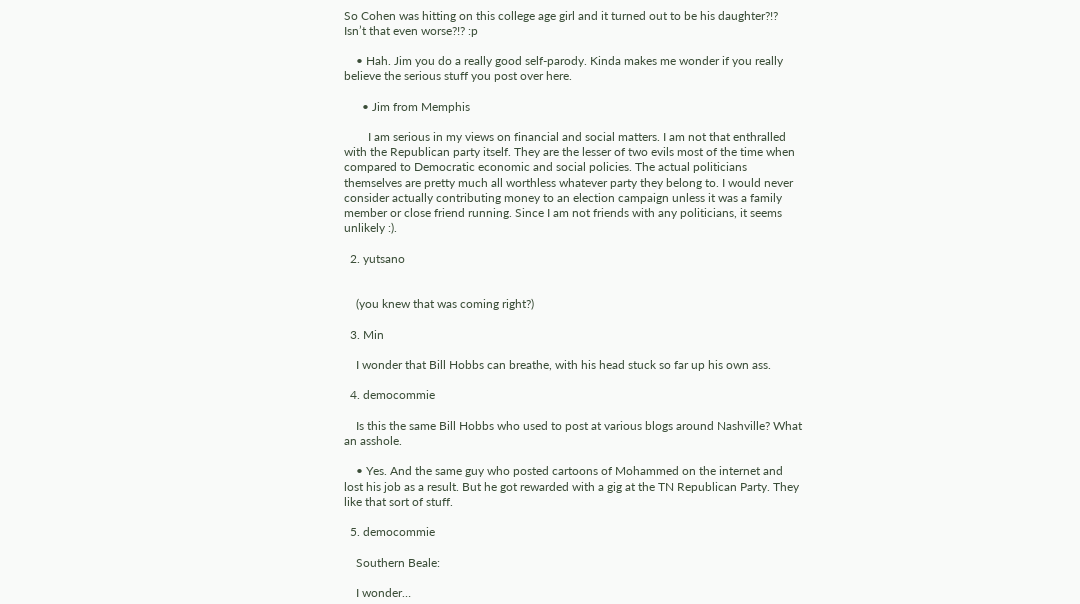So Cohen was hitting on this college age girl and it turned out to be his daughter?!? Isn’t that even worse?!? :p

    • Hah. Jim you do a really good self-parody. Kinda makes me wonder if you really believe the serious stuff you post over here.

      • Jim from Memphis

        I am serious in my views on financial and social matters. I am not that enthralled with the Republican party itself. They are the lesser of two evils most of the time when compared to Democratic economic and social policies. The actual politicians themselves are pretty much all worthless whatever party they belong to. I would never consider actually contributing money to an election campaign unless it was a family member or close friend running. Since I am not friends with any politicians, it seems unlikely :).

  2. yutsano


    (you knew that was coming right?)

  3. Min

    I wonder that Bill Hobbs can breathe, with his head stuck so far up his own ass.

  4. democommie

    Is this the same Bill Hobbs who used to post at various blogs around Nashville? What an asshole.

    • Yes. And the same guy who posted cartoons of Mohammed on the internet and lost his job as a result. But he got rewarded with a gig at the TN Republican Party. They like that sort of stuff.

  5. democommie

    Southern Beale:

    I wonder…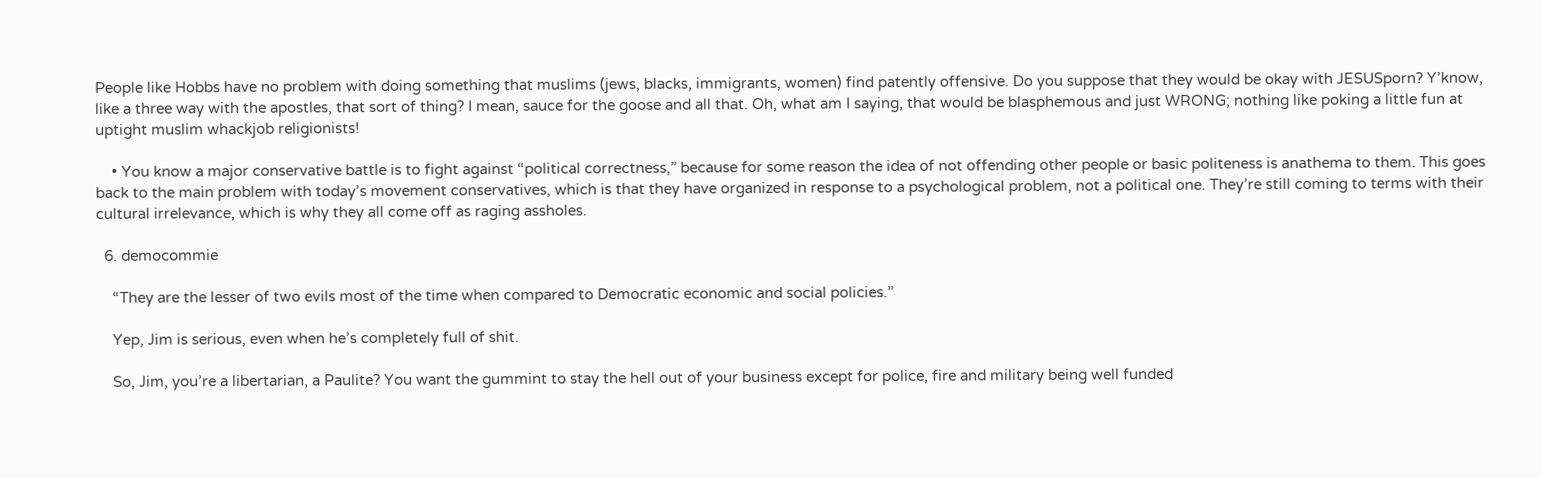People like Hobbs have no problem with doing something that muslims (jews, blacks, immigrants, women) find patently offensive. Do you suppose that they would be okay with JESUSporn? Y’know, like a three way with the apostles, that sort of thing? I mean, sauce for the goose and all that. Oh, what am I saying, that would be blasphemous and just WRONG; nothing like poking a little fun at uptight muslim whackjob religionists!

    • You know a major conservative battle is to fight against “political correctness,” because for some reason the idea of not offending other people or basic politeness is anathema to them. This goes back to the main problem with today’s movement conservatives, which is that they have organized in response to a psychological problem, not a political one. They’re still coming to terms with their cultural irrelevance, which is why they all come off as raging assholes.

  6. democommie

    “They are the lesser of two evils most of the time when compared to Democratic economic and social policies.”

    Yep, Jim is serious, even when he’s completely full of shit.

    So, Jim, you’re a libertarian, a Paulite? You want the gummint to stay the hell out of your business except for police, fire and military being well funded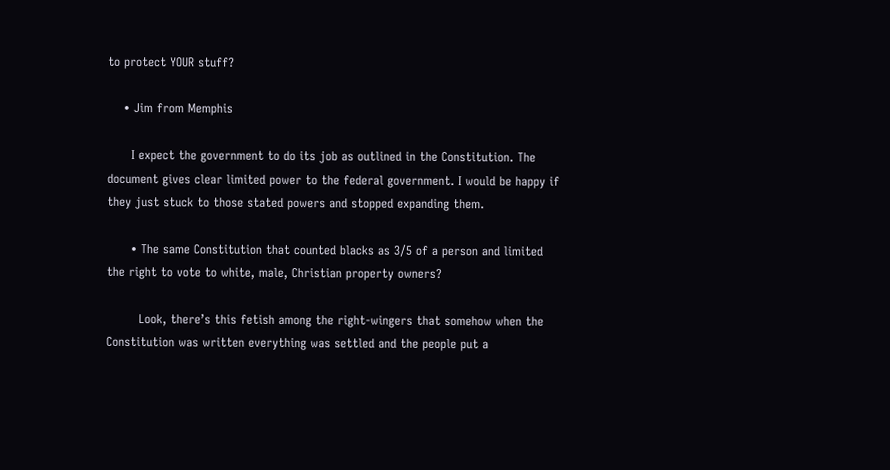to protect YOUR stuff?

    • Jim from Memphis

      I expect the government to do its job as outlined in the Constitution. The document gives clear limited power to the federal government. I would be happy if they just stuck to those stated powers and stopped expanding them.

      • The same Constitution that counted blacks as 3/5 of a person and limited the right to vote to white, male, Christian property owners?

        Look, there’s this fetish among the right-wingers that somehow when the Constitution was written everything was settled and the people put a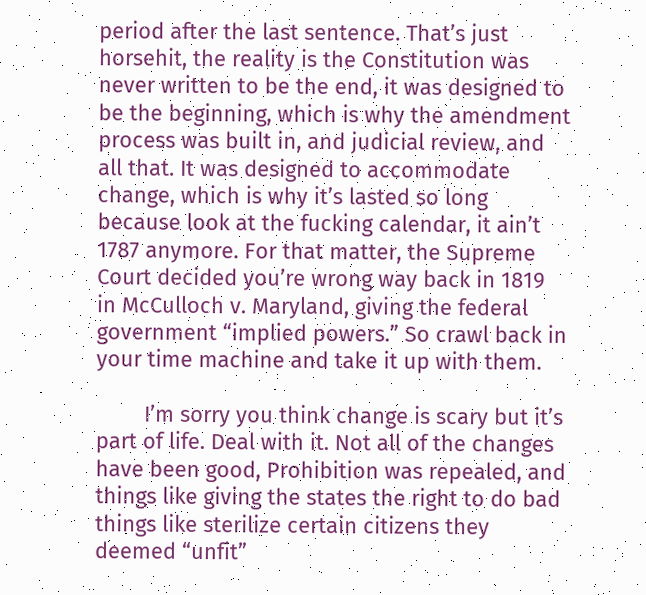period after the last sentence. That’s just horsehit, the reality is the Constitution was never written to be the end, it was designed to be the beginning, which is why the amendment process was built in, and judicial review, and all that. It was designed to accommodate change, which is why it’s lasted so long because look at the fucking calendar, it ain’t 1787 anymore. For that matter, the Supreme Court decided you’re wrong way back in 1819 in McCulloch v. Maryland, giving the federal government “implied powers.” So crawl back in your time machine and take it up with them.

        I’m sorry you think change is scary but it’s part of life. Deal with it. Not all of the changes have been good, Prohibition was repealed, and things like giving the states the right to do bad things like sterilize certain citizens they deemed “unfit”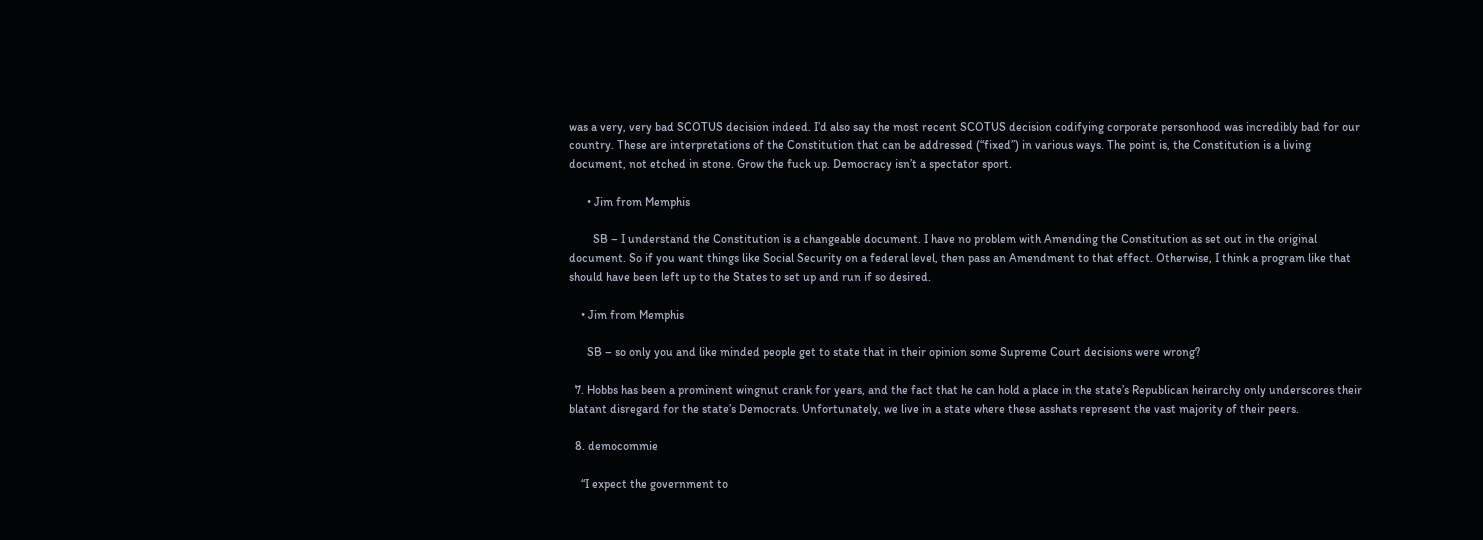was a very, very bad SCOTUS decision indeed. I’d also say the most recent SCOTUS decision codifying corporate personhood was incredibly bad for our country. These are interpretations of the Constitution that can be addressed (“fixed”) in various ways. The point is, the Constitution is a living document, not etched in stone. Grow the fuck up. Democracy isn’t a spectator sport.

      • Jim from Memphis

        SB – I understand the Constitution is a changeable document. I have no problem with Amending the Constitution as set out in the original document. So if you want things like Social Security on a federal level, then pass an Amendment to that effect. Otherwise, I think a program like that should have been left up to the States to set up and run if so desired.

    • Jim from Memphis

      SB – so only you and like minded people get to state that in their opinion some Supreme Court decisions were wrong?

  7. Hobbs has been a prominent wingnut crank for years, and the fact that he can hold a place in the state’s Republican heirarchy only underscores their blatant disregard for the state’s Democrats. Unfortunately, we live in a state where these asshats represent the vast majority of their peers.

  8. democommie

    “I expect the government to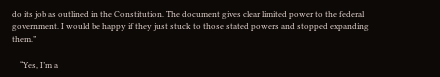do its job as outlined in the Constitution. The document gives clear limited power to the federal government. I would be happy if they just stuck to those stated powers and stopped expanding them.”

    “Yes, I’m a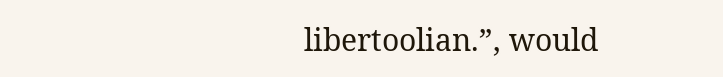libertoolian.”, would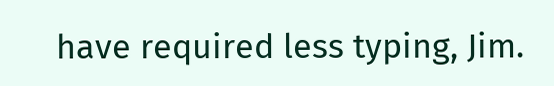have required less typing, Jim.